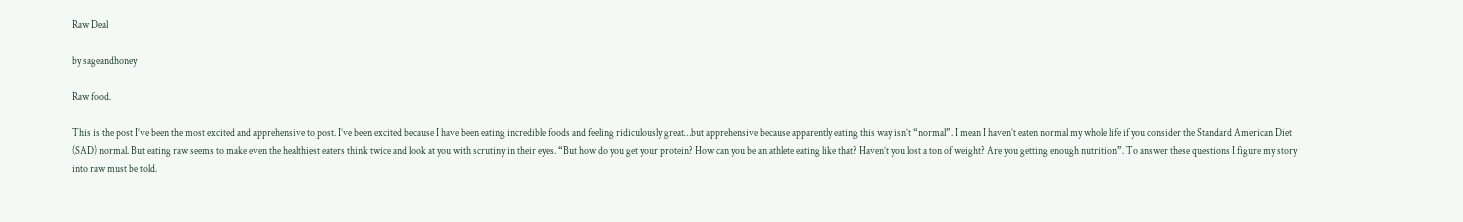Raw Deal

by sageandhoney

Raw food.

This is the post I’ve been the most excited and apprehensive to post. I’ve been excited because I have been eating incredible foods and feeling ridiculously great…but apprehensive because apparently eating this way isn’t “normal”. I mean I haven’t eaten normal my whole life if you consider the Standard American Diet (SAD) normal. But eating raw seems to make even the healthiest eaters think twice and look at you with scrutiny in their eyes. “But how do you get your protein? How can you be an athlete eating like that? Haven’t you lost a ton of weight? Are you getting enough nutrition”. To answer these questions I figure my story into raw must be told.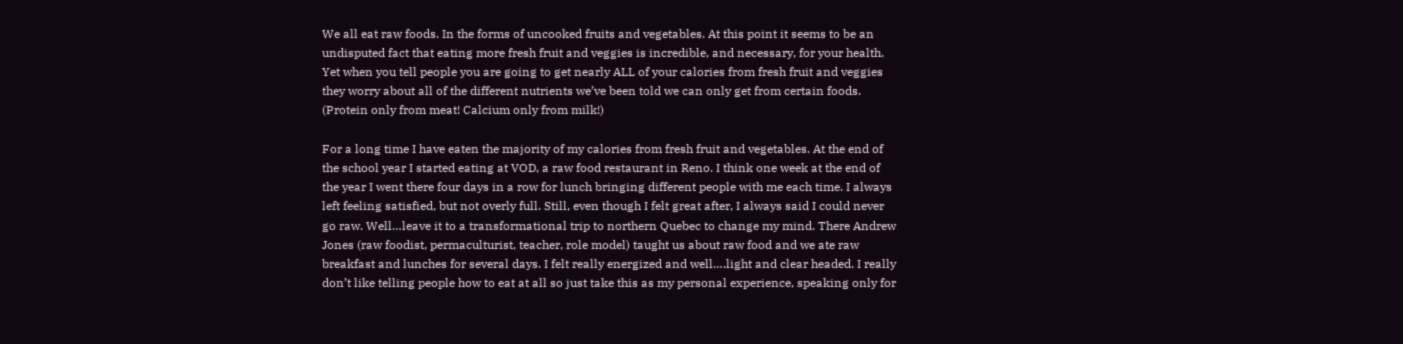We all eat raw foods. In the forms of uncooked fruits and vegetables. At this point it seems to be an undisputed fact that eating more fresh fruit and veggies is incredible, and necessary, for your health. Yet when you tell people you are going to get nearly ALL of your calories from fresh fruit and veggies they worry about all of the different nutrients we’ve been told we can only get from certain foods. (Protein only from meat! Calcium only from milk!)

For a long time I have eaten the majority of my calories from fresh fruit and vegetables. At the end of the school year I started eating at VOD, a raw food restaurant in Reno. I think one week at the end of the year I went there four days in a row for lunch bringing different people with me each time. I always left feeling satisfied, but not overly full. Still, even though I felt great after, I always said I could never go raw. Well…leave it to a transformational trip to northern Quebec to change my mind. There Andrew Jones (raw foodist, permaculturist, teacher, role model) taught us about raw food and we ate raw breakfast and lunches for several days. I felt really energized and well….light and clear headed. I really don’t like telling people how to eat at all so just take this as my personal experience, speaking only for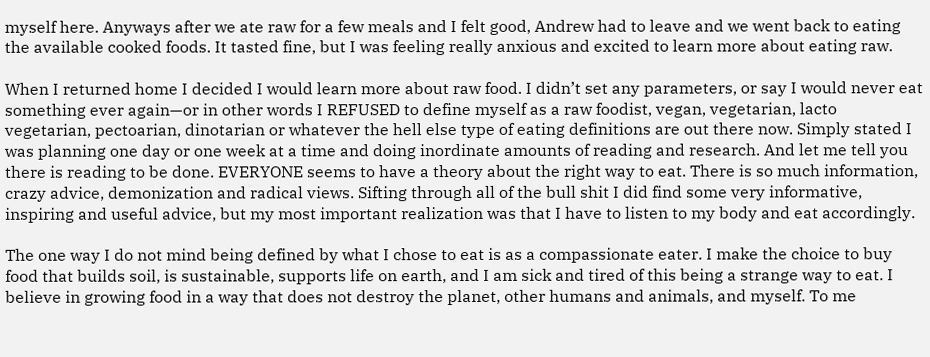myself here. Anyways after we ate raw for a few meals and I felt good, Andrew had to leave and we went back to eating the available cooked foods. It tasted fine, but I was feeling really anxious and excited to learn more about eating raw.

When I returned home I decided I would learn more about raw food. I didn’t set any parameters, or say I would never eat something ever again—or in other words I REFUSED to define myself as a raw foodist, vegan, vegetarian, lacto vegetarian, pectoarian, dinotarian or whatever the hell else type of eating definitions are out there now. Simply stated I was planning one day or one week at a time and doing inordinate amounts of reading and research. And let me tell you there is reading to be done. EVERYONE seems to have a theory about the right way to eat. There is so much information, crazy advice, demonization and radical views. Sifting through all of the bull shit I did find some very informative, inspiring and useful advice, but my most important realization was that I have to listen to my body and eat accordingly.

The one way I do not mind being defined by what I chose to eat is as a compassionate eater. I make the choice to buy food that builds soil, is sustainable, supports life on earth, and I am sick and tired of this being a strange way to eat. I believe in growing food in a way that does not destroy the planet, other humans and animals, and myself. To me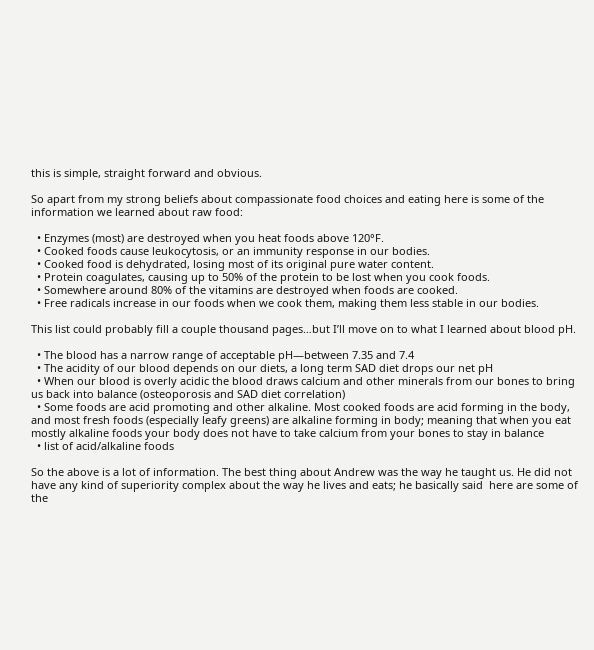this is simple, straight forward and obvious.

So apart from my strong beliefs about compassionate food choices and eating here is some of the information we learned about raw food:

  • Enzymes (most) are destroyed when you heat foods above 120°F.
  • Cooked foods cause leukocytosis, or an immunity response in our bodies.
  • Cooked food is dehydrated, losing most of its original pure water content.
  • Protein coagulates, causing up to 50% of the protein to be lost when you cook foods.
  • Somewhere around 80% of the vitamins are destroyed when foods are cooked.
  • Free radicals increase in our foods when we cook them, making them less stable in our bodies.

This list could probably fill a couple thousand pages…but I’ll move on to what I learned about blood pH.

  • The blood has a narrow range of acceptable pH—between 7.35 and 7.4
  • The acidity of our blood depends on our diets, a long term SAD diet drops our net pH
  • When our blood is overly acidic the blood draws calcium and other minerals from our bones to bring us back into balance (osteoporosis and SAD diet correlation)
  • Some foods are acid promoting and other alkaline. Most cooked foods are acid forming in the body, and most fresh foods (especially leafy greens) are alkaline forming in body; meaning that when you eat mostly alkaline foods your body does not have to take calcium from your bones to stay in balance
  • list of acid/alkaline foods

So the above is a lot of information. The best thing about Andrew was the way he taught us. He did not have any kind of superiority complex about the way he lives and eats; he basically said  here are some of the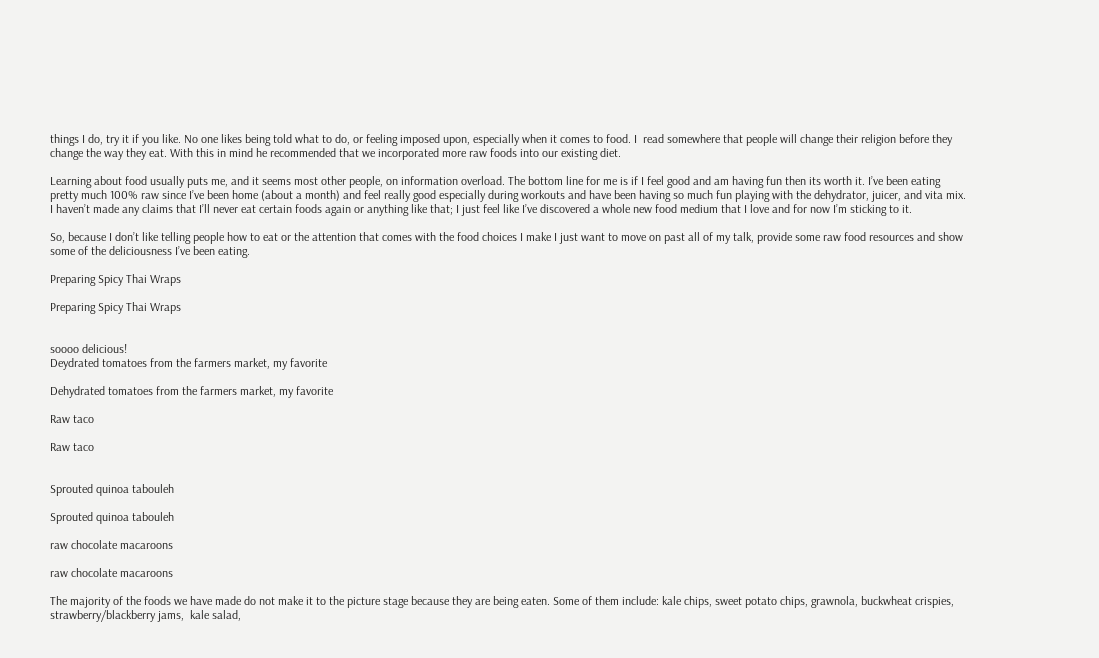things I do, try it if you like. No one likes being told what to do, or feeling imposed upon, especially when it comes to food. I  read somewhere that people will change their religion before they change the way they eat. With this in mind he recommended that we incorporated more raw foods into our existing diet.

Learning about food usually puts me, and it seems most other people, on information overload. The bottom line for me is if I feel good and am having fun then its worth it. I’ve been eating pretty much 100% raw since I’ve been home (about a month) and feel really good especially during workouts and have been having so much fun playing with the dehydrator, juicer, and vita mix. I haven’t made any claims that I’ll never eat certain foods again or anything like that; I just feel like I’ve discovered a whole new food medium that I love and for now I’m sticking to it.

So, because I don’t like telling people how to eat or the attention that comes with the food choices I make I just want to move on past all of my talk, provide some raw food resources and show some of the deliciousness I’ve been eating.

Preparing Spicy Thai Wraps

Preparing Spicy Thai Wraps


soooo delicious!
Deydrated tomatoes from the farmers market, my favorite

Dehydrated tomatoes from the farmers market, my favorite

Raw taco

Raw taco


Sprouted quinoa tabouleh

Sprouted quinoa tabouleh

raw chocolate macaroons

raw chocolate macaroons

The majority of the foods we have made do not make it to the picture stage because they are being eaten. Some of them include: kale chips, sweet potato chips, grawnola, buckwheat crispies, strawberry/blackberry jams,  kale salad,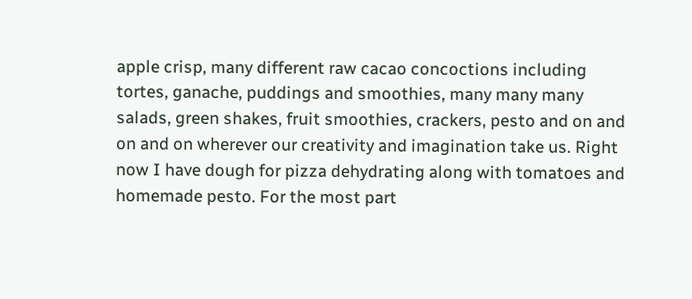apple crisp, many different raw cacao concoctions including tortes, ganache, puddings and smoothies, many many many salads, green shakes, fruit smoothies, crackers, pesto and on and on and on wherever our creativity and imagination take us. Right now I have dough for pizza dehydrating along with tomatoes and homemade pesto. For the most part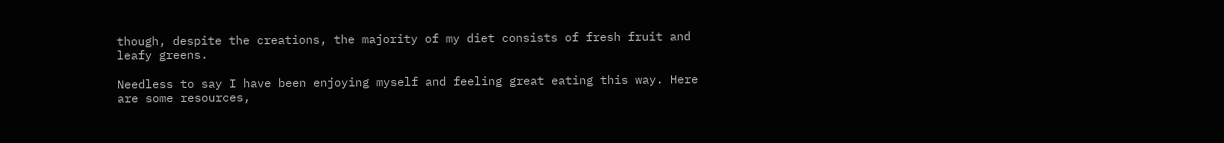though, despite the creations, the majority of my diet consists of fresh fruit and leafy greens.

Needless to say I have been enjoying myself and feeling great eating this way. Here are some resources,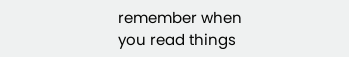remember when you read things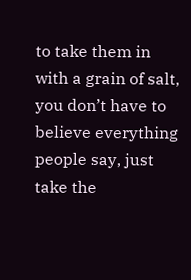to take them in with a grain of salt, you don’t have to believe everything people say, just take the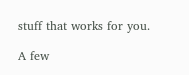stuff that works for you.

A few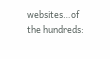websites…of the hundreds: